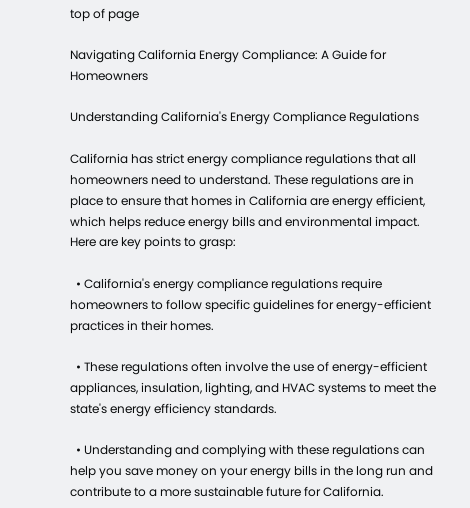top of page

Navigating California Energy Compliance: A Guide for Homeowners

Understanding California's Energy Compliance Regulations

California has strict energy compliance regulations that all homeowners need to understand. These regulations are in place to ensure that homes in California are energy efficient, which helps reduce energy bills and environmental impact. Here are key points to grasp:

  • California's energy compliance regulations require homeowners to follow specific guidelines for energy-efficient practices in their homes.

  • These regulations often involve the use of energy-efficient appliances, insulation, lighting, and HVAC systems to meet the state's energy efficiency standards.

  • Understanding and complying with these regulations can help you save money on your energy bills in the long run and contribute to a more sustainable future for California.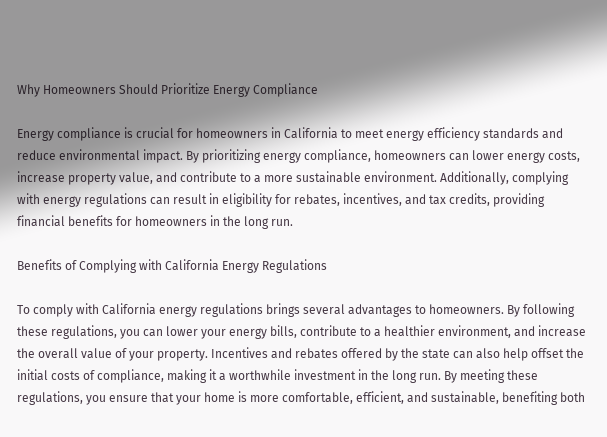Why Homeowners Should Prioritize Energy Compliance

Energy compliance is crucial for homeowners in California to meet energy efficiency standards and reduce environmental impact. By prioritizing energy compliance, homeowners can lower energy costs, increase property value, and contribute to a more sustainable environment. Additionally, complying with energy regulations can result in eligibility for rebates, incentives, and tax credits, providing financial benefits for homeowners in the long run.

Benefits of Complying with California Energy Regulations

To comply with California energy regulations brings several advantages to homeowners. By following these regulations, you can lower your energy bills, contribute to a healthier environment, and increase the overall value of your property. Incentives and rebates offered by the state can also help offset the initial costs of compliance, making it a worthwhile investment in the long run. By meeting these regulations, you ensure that your home is more comfortable, efficient, and sustainable, benefiting both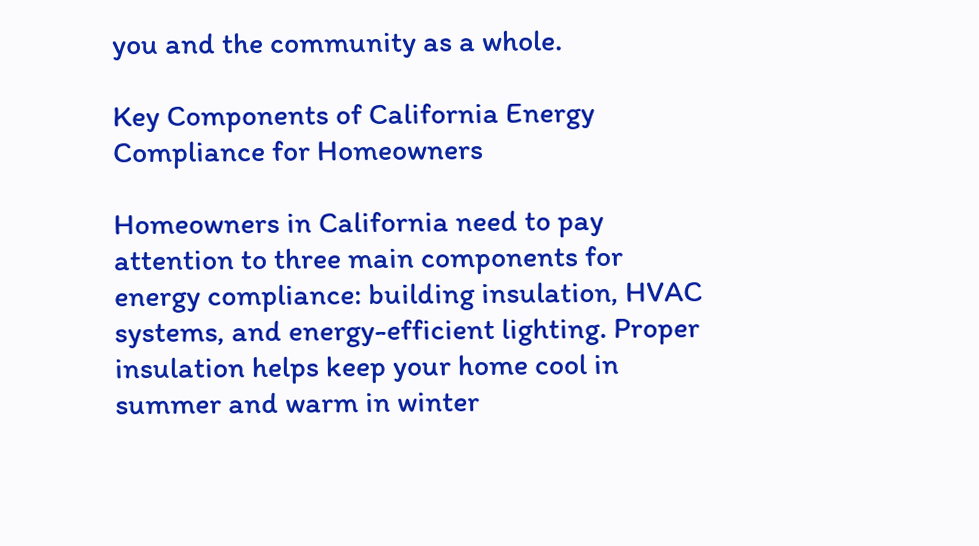you and the community as a whole.

Key Components of California Energy Compliance for Homeowners

Homeowners in California need to pay attention to three main components for energy compliance: building insulation, HVAC systems, and energy-efficient lighting. Proper insulation helps keep your home cool in summer and warm in winter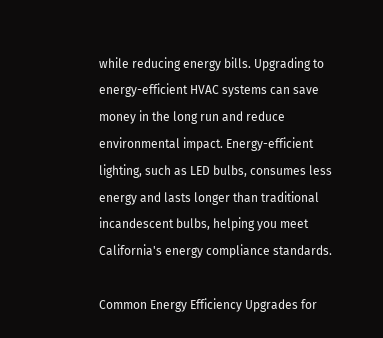while reducing energy bills. Upgrading to energy-efficient HVAC systems can save money in the long run and reduce environmental impact. Energy-efficient lighting, such as LED bulbs, consumes less energy and lasts longer than traditional incandescent bulbs, helping you meet California's energy compliance standards.

Common Energy Efficiency Upgrades for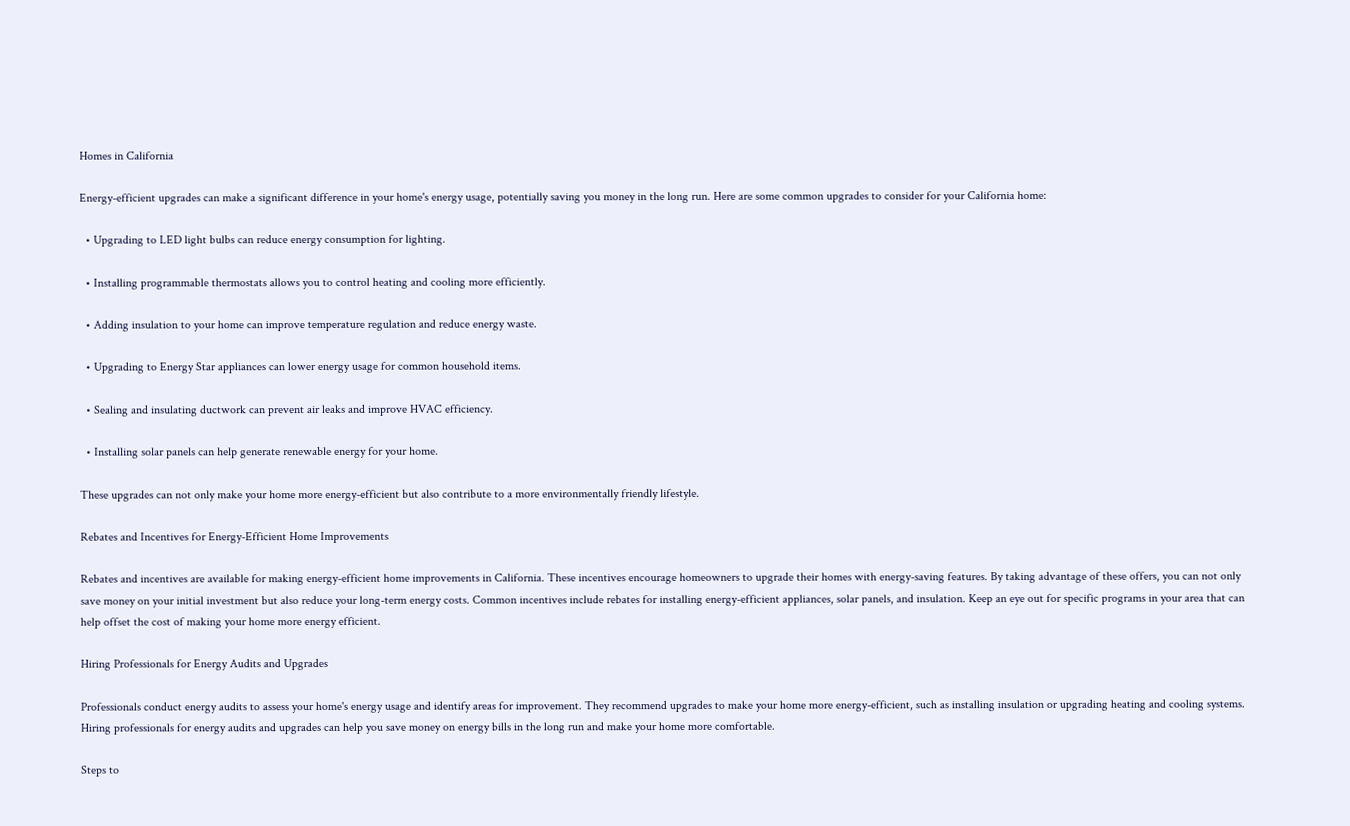Homes in California

Energy-efficient upgrades can make a significant difference in your home's energy usage, potentially saving you money in the long run. Here are some common upgrades to consider for your California home:

  • Upgrading to LED light bulbs can reduce energy consumption for lighting.

  • Installing programmable thermostats allows you to control heating and cooling more efficiently.

  • Adding insulation to your home can improve temperature regulation and reduce energy waste.

  • Upgrading to Energy Star appliances can lower energy usage for common household items.

  • Sealing and insulating ductwork can prevent air leaks and improve HVAC efficiency.

  • Installing solar panels can help generate renewable energy for your home.

These upgrades can not only make your home more energy-efficient but also contribute to a more environmentally friendly lifestyle.

Rebates and Incentives for Energy-Efficient Home Improvements

Rebates and incentives are available for making energy-efficient home improvements in California. These incentives encourage homeowners to upgrade their homes with energy-saving features. By taking advantage of these offers, you can not only save money on your initial investment but also reduce your long-term energy costs. Common incentives include rebates for installing energy-efficient appliances, solar panels, and insulation. Keep an eye out for specific programs in your area that can help offset the cost of making your home more energy efficient.

Hiring Professionals for Energy Audits and Upgrades

Professionals conduct energy audits to assess your home's energy usage and identify areas for improvement. They recommend upgrades to make your home more energy-efficient, such as installing insulation or upgrading heating and cooling systems. Hiring professionals for energy audits and upgrades can help you save money on energy bills in the long run and make your home more comfortable.

Steps to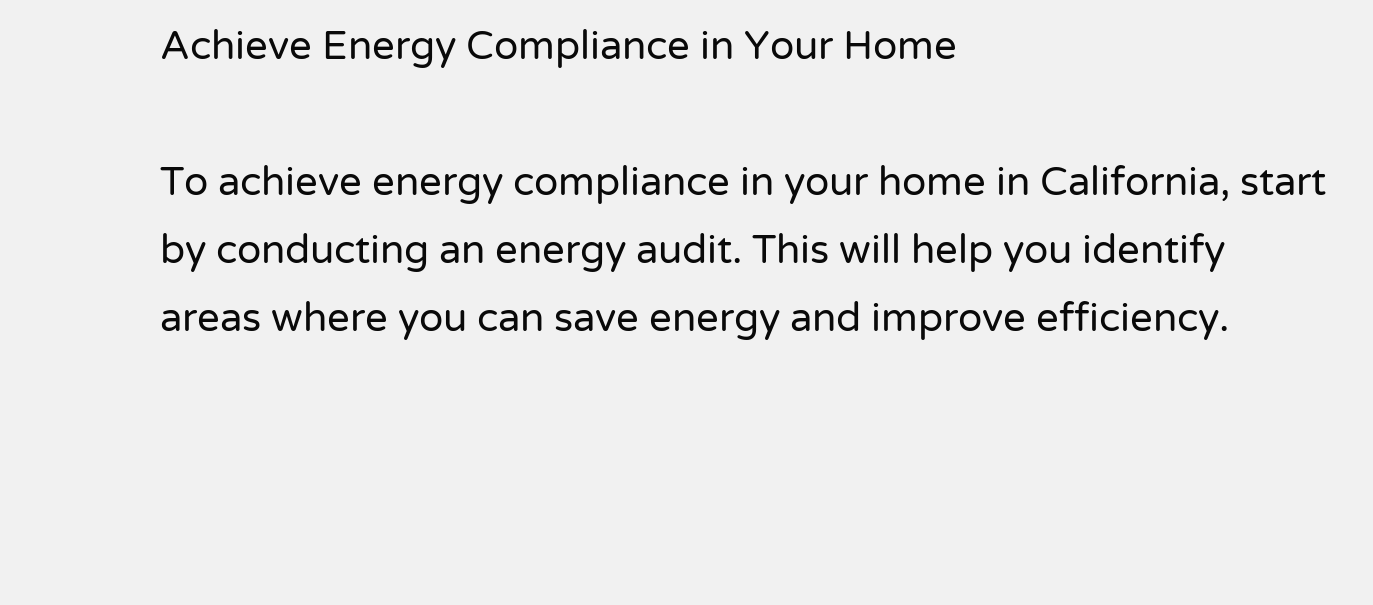Achieve Energy Compliance in Your Home

To achieve energy compliance in your home in California, start by conducting an energy audit. This will help you identify areas where you can save energy and improve efficiency.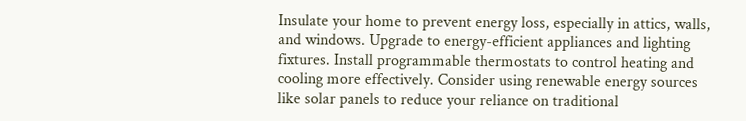Insulate your home to prevent energy loss, especially in attics, walls, and windows. Upgrade to energy-efficient appliances and lighting fixtures. Install programmable thermostats to control heating and cooling more effectively. Consider using renewable energy sources like solar panels to reduce your reliance on traditional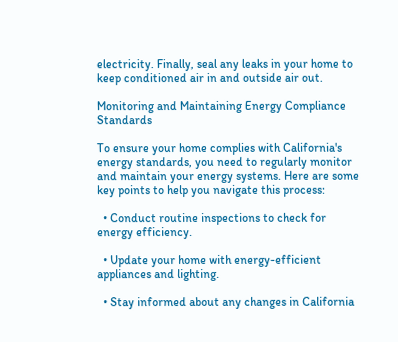electricity. Finally, seal any leaks in your home to keep conditioned air in and outside air out.

Monitoring and Maintaining Energy Compliance Standards

To ensure your home complies with California's energy standards, you need to regularly monitor and maintain your energy systems. Here are some key points to help you navigate this process:

  • Conduct routine inspections to check for energy efficiency.

  • Update your home with energy-efficient appliances and lighting.

  • Stay informed about any changes in California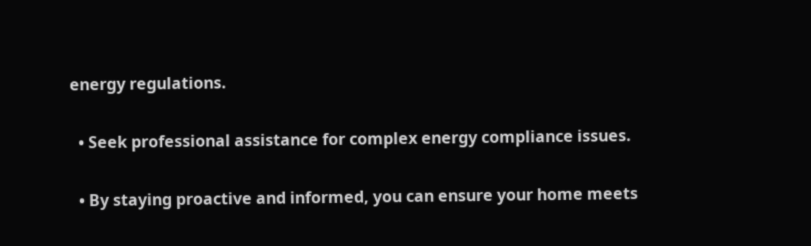energy regulations.

  • Seek professional assistance for complex energy compliance issues.

  • By staying proactive and informed, you can ensure your home meets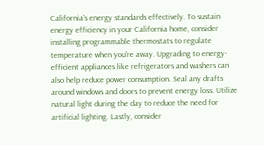California's energy standards effectively. To sustain energy efficiency in your California home, consider installing programmable thermostats to regulate temperature when you're away. Upgrading to energy-efficient appliances like refrigerators and washers can also help reduce power consumption. Seal any drafts around windows and doors to prevent energy loss. Utilize natural light during the day to reduce the need for artificial lighting. Lastly, consider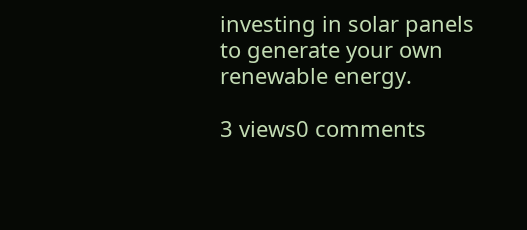investing in solar panels to generate your own renewable energy.

3 views0 comments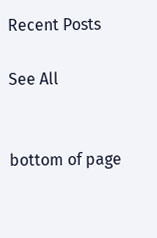Recent Posts

See All


bottom of page